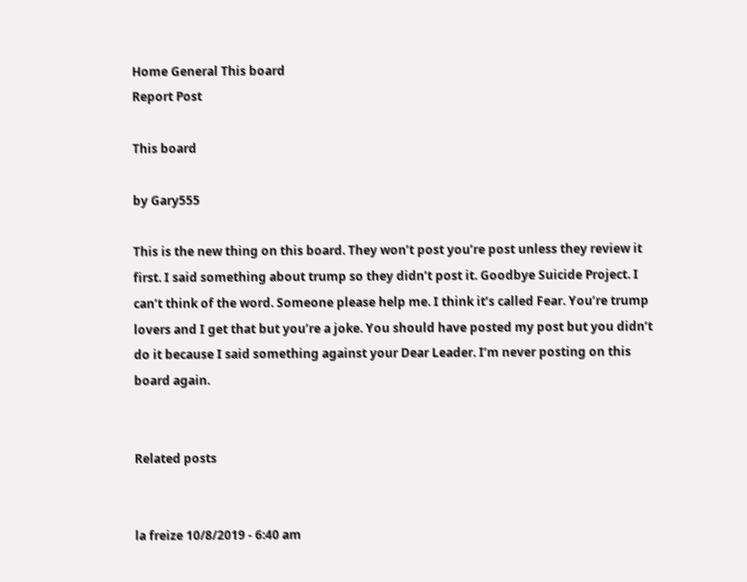Home General This board
Report Post

This board

by Gary555

This is the new thing on this board. They won’t post you’re post unless they review it first. I said something about trump so they didn’t post it. Goodbye Suicide Project. I can’t think of the word. Someone please help me. I think it’s called Fear. You’re trump lovers and I get that but you’re a joke. You should have posted my post but you didn’t do it because I said something against your Dear Leader. I’m never posting on this board again.


Related posts


la freize 10/8/2019 - 6:40 am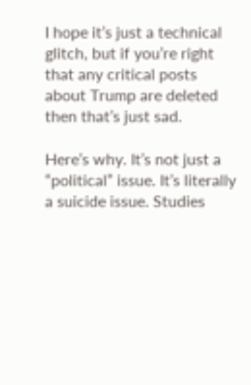I hope it’s just a technical glitch, but if you’re right that any critical posts about Trump are deleted then that’s just sad.

Here’s why. It’s not just a “political” issue. It’s literally a suicide issue. Studies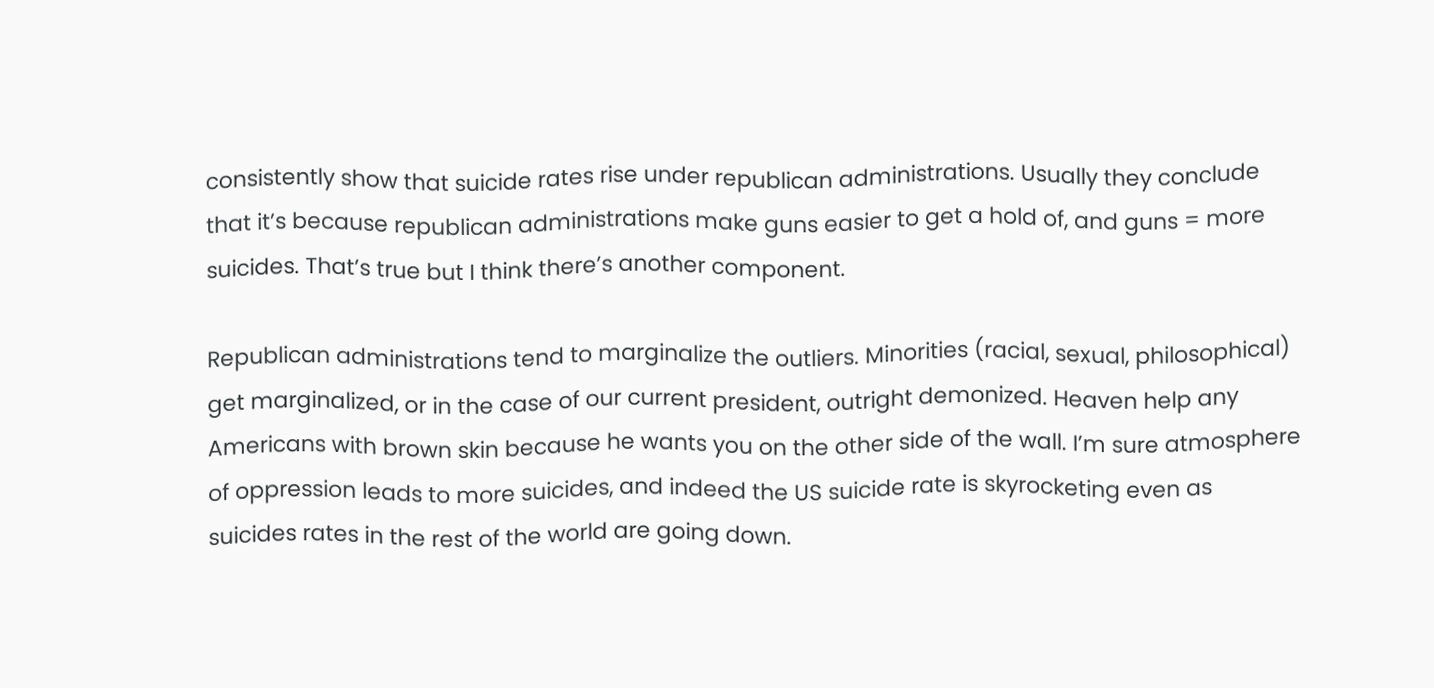consistently show that suicide rates rise under republican administrations. Usually they conclude that it’s because republican administrations make guns easier to get a hold of, and guns = more suicides. That’s true but I think there’s another component.

Republican administrations tend to marginalize the outliers. Minorities (racial, sexual, philosophical) get marginalized, or in the case of our current president, outright demonized. Heaven help any Americans with brown skin because he wants you on the other side of the wall. I’m sure atmosphere of oppression leads to more suicides, and indeed the US suicide rate is skyrocketing even as suicides rates in the rest of the world are going down.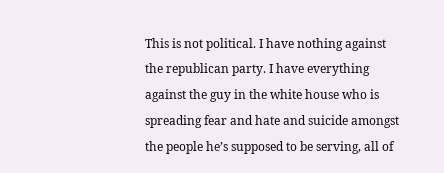This is not political. I have nothing against the republican party. I have everything against the guy in the white house who is spreading fear and hate and suicide amongst the people he’s supposed to be serving, all of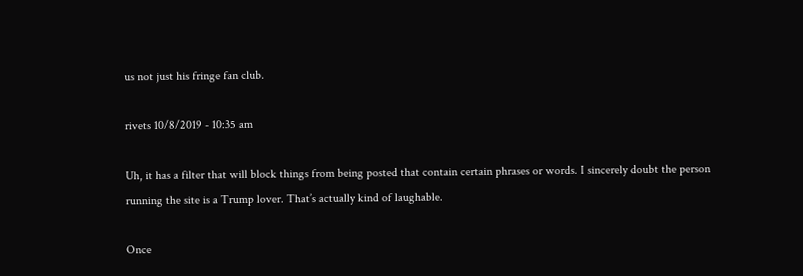us not just his fringe fan club.

rivets 10/8/2019 - 10:35 am

Uh, it has a filter that will block things from being posted that contain certain phrases or words. I sincerely doubt the person running the site is a Trump lover. That’s actually kind of laughable.

Once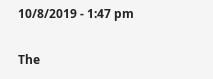10/8/2019 - 1:47 pm

The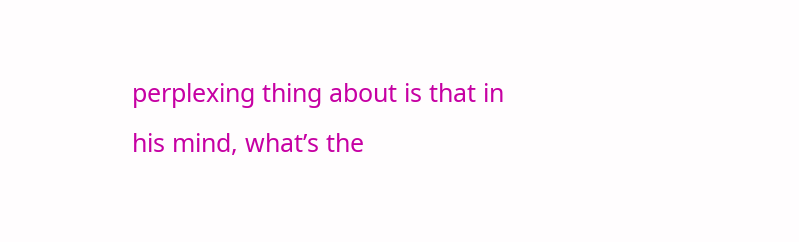perplexing thing about is that in his mind, what’s the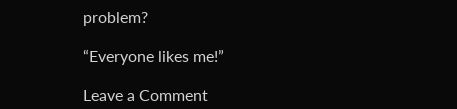problem?

“Everyone likes me!”

Leave a Comment